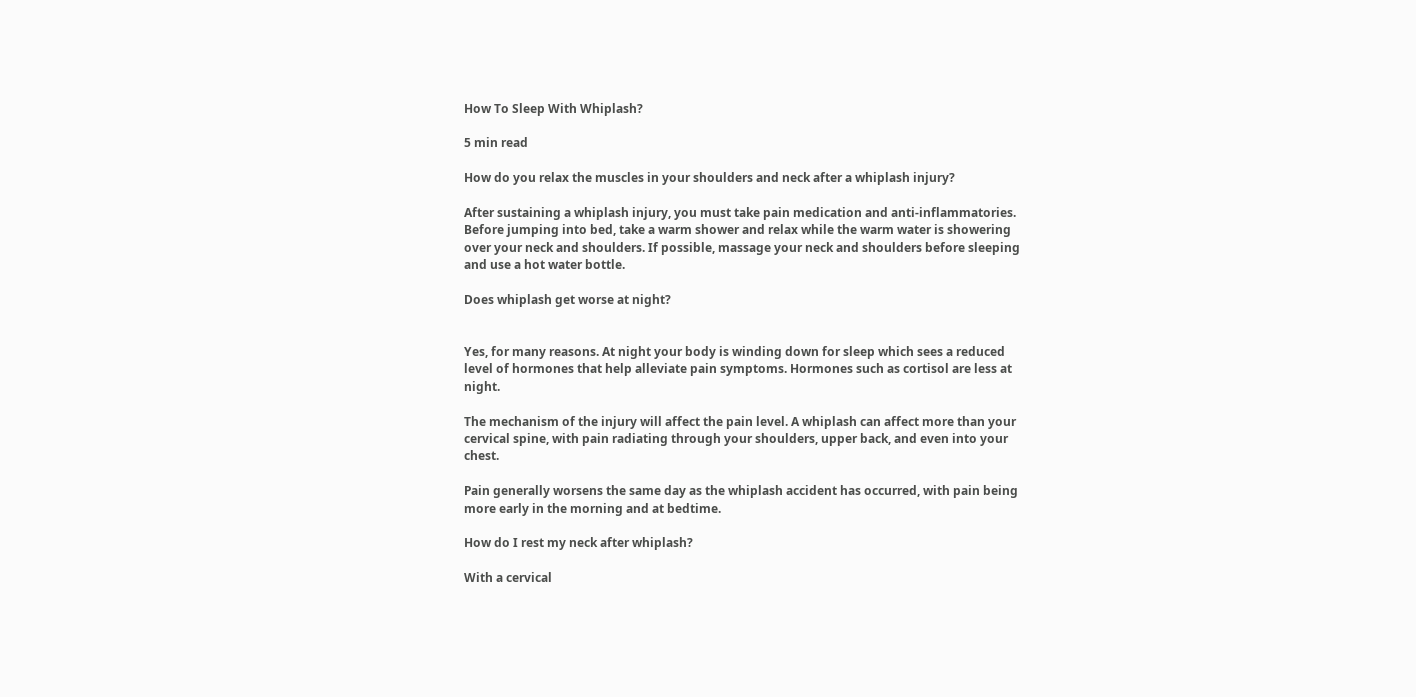How To Sleep With Whiplash?

5 min read

How do you relax the muscles in your shoulders and neck after a whiplash injury?

After sustaining a whiplash injury, you must take pain medication and anti-inflammatories. Before jumping into bed, take a warm shower and relax while the warm water is showering over your neck and shoulders. If possible, massage your neck and shoulders before sleeping and use a hot water bottle.

Does whiplash get worse at night?


Yes, for many reasons. At night your body is winding down for sleep which sees a reduced level of hormones that help alleviate pain symptoms. Hormones such as cortisol are less at night.

The mechanism of the injury will affect the pain level. A whiplash can affect more than your cervical spine, with pain radiating through your shoulders, upper back, and even into your chest.

Pain generally worsens the same day as the whiplash accident has occurred, with pain being more early in the morning and at bedtime.

How do I rest my neck after whiplash?

With a cervical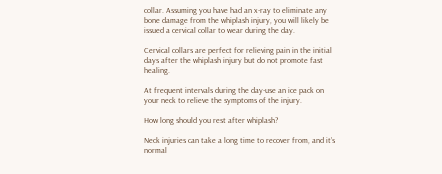collar. Assuming you have had an x-ray to eliminate any bone damage from the whiplash injury, you will likely be issued a cervical collar to wear during the day.

Cervical collars are perfect for relieving pain in the initial days after the whiplash injury but do not promote fast healing.

At frequent intervals during the day-use an ice pack on your neck to relieve the symptoms of the injury.

How long should you rest after whiplash?

Neck injuries can take a long time to recover from, and it’s normal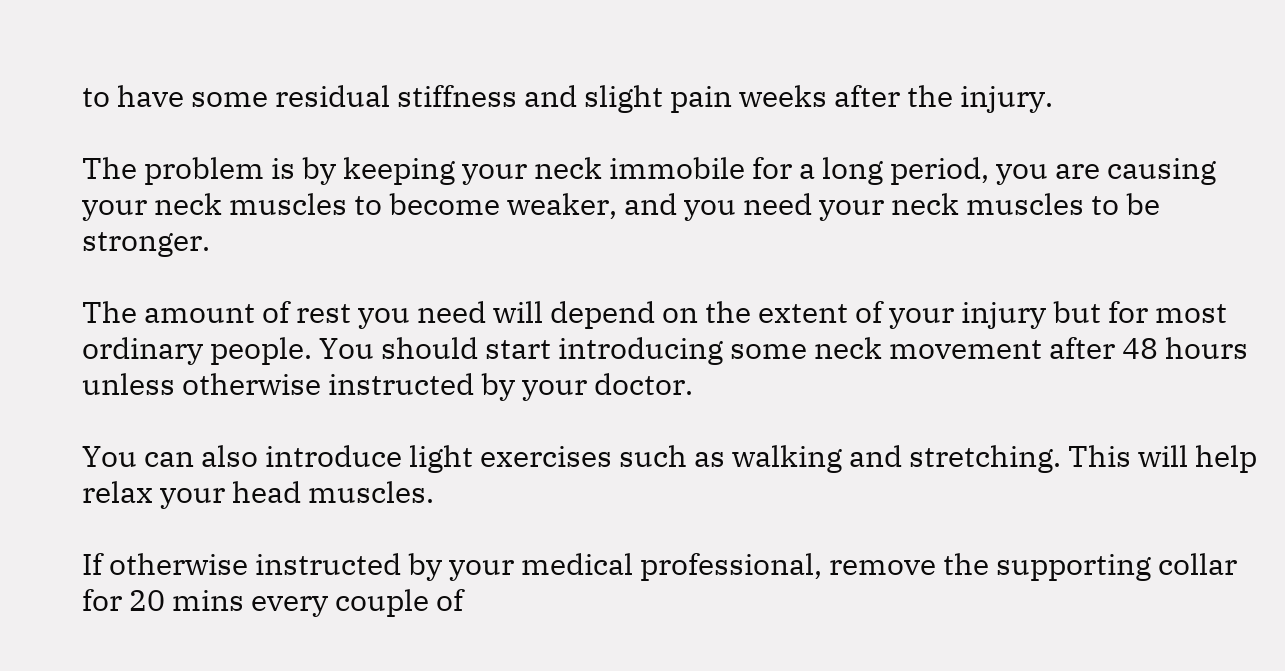to have some residual stiffness and slight pain weeks after the injury.

The problem is by keeping your neck immobile for a long period, you are causing your neck muscles to become weaker, and you need your neck muscles to be stronger.

The amount of rest you need will depend on the extent of your injury but for most ordinary people. You should start introducing some neck movement after 48 hours unless otherwise instructed by your doctor.

You can also introduce light exercises such as walking and stretching. This will help relax your head muscles.

If otherwise instructed by your medical professional, remove the supporting collar for 20 mins every couple of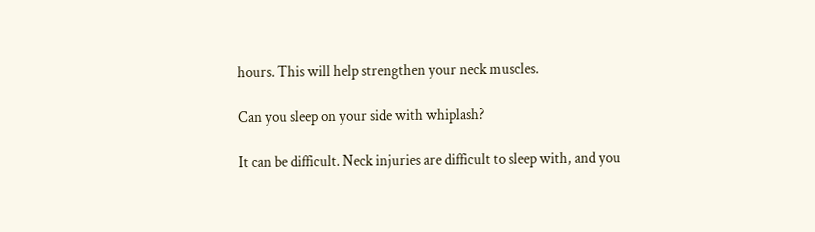hours. This will help strengthen your neck muscles.

Can you sleep on your side with whiplash?

It can be difficult. Neck injuries are difficult to sleep with, and you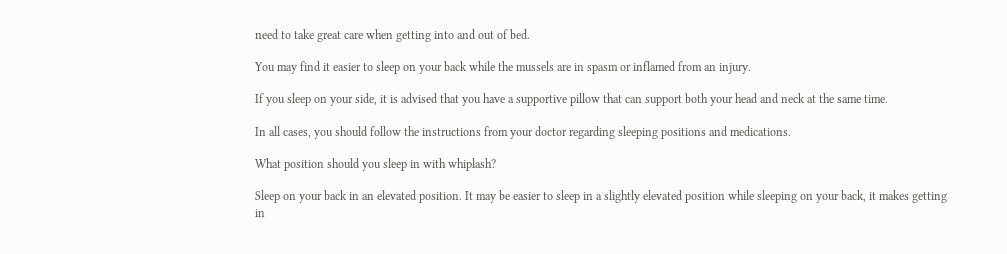need to take great care when getting into and out of bed.

You may find it easier to sleep on your back while the mussels are in spasm or inflamed from an injury.

If you sleep on your side, it is advised that you have a supportive pillow that can support both your head and neck at the same time.

In all cases, you should follow the instructions from your doctor regarding sleeping positions and medications.

What position should you sleep in with whiplash?

Sleep on your back in an elevated position. It may be easier to sleep in a slightly elevated position while sleeping on your back, it makes getting in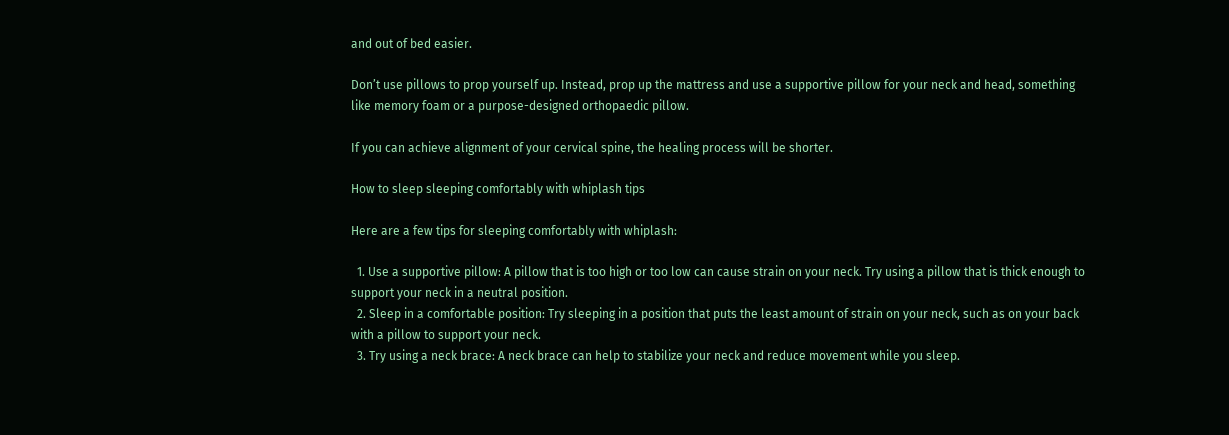and out of bed easier.

Don’t use pillows to prop yourself up. Instead, prop up the mattress and use a supportive pillow for your neck and head, something like memory foam or a purpose-designed orthopaedic pillow.

If you can achieve alignment of your cervical spine, the healing process will be shorter.

How to sleep sleeping comfortably with whiplash tips

Here are a few tips for sleeping comfortably with whiplash:

  1. Use a supportive pillow: A pillow that is too high or too low can cause strain on your neck. Try using a pillow that is thick enough to support your neck in a neutral position.
  2. Sleep in a comfortable position: Try sleeping in a position that puts the least amount of strain on your neck, such as on your back with a pillow to support your neck.
  3. Try using a neck brace: A neck brace can help to stabilize your neck and reduce movement while you sleep.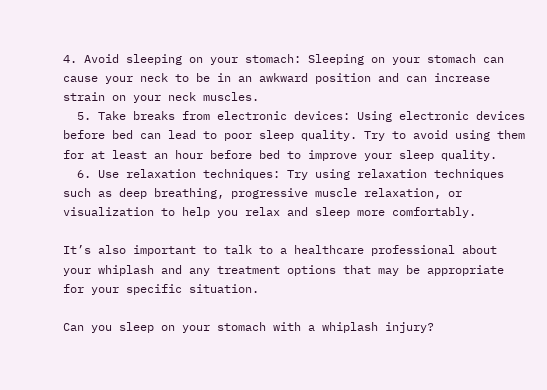4. Avoid sleeping on your stomach: Sleeping on your stomach can cause your neck to be in an awkward position and can increase strain on your neck muscles.
  5. Take breaks from electronic devices: Using electronic devices before bed can lead to poor sleep quality. Try to avoid using them for at least an hour before bed to improve your sleep quality.
  6. Use relaxation techniques: Try using relaxation techniques such as deep breathing, progressive muscle relaxation, or visualization to help you relax and sleep more comfortably.

It’s also important to talk to a healthcare professional about your whiplash and any treatment options that may be appropriate for your specific situation.

Can you sleep on your stomach with a whiplash injury?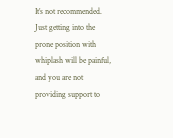It’s not recommended. Just getting into the prone position with whiplash will be painful, and you are not providing support to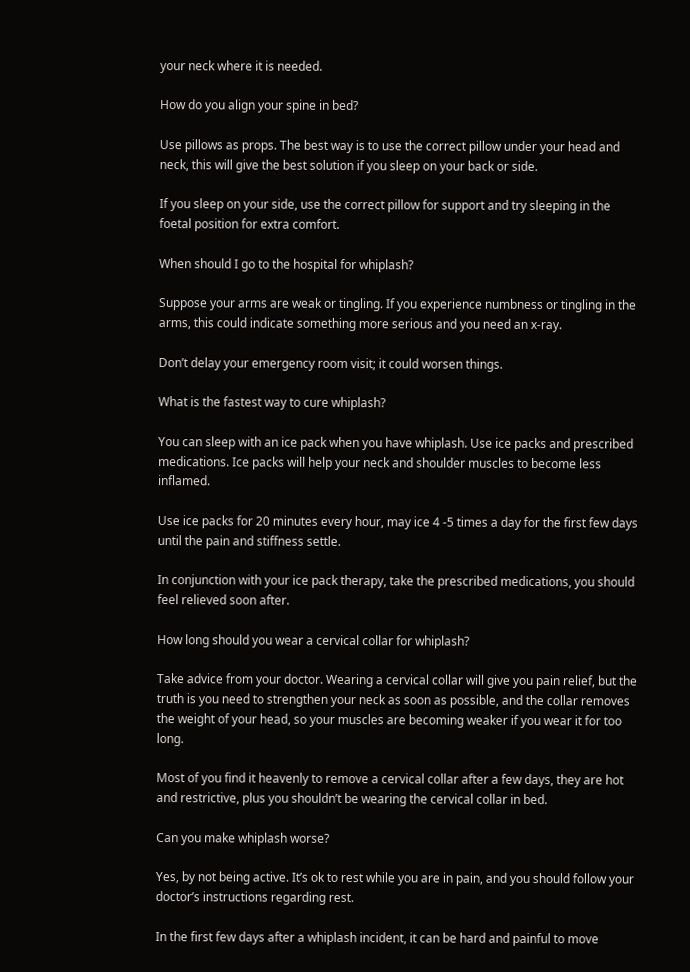your neck where it is needed.

How do you align your spine in bed?

Use pillows as props. The best way is to use the correct pillow under your head and neck, this will give the best solution if you sleep on your back or side.

If you sleep on your side, use the correct pillow for support and try sleeping in the foetal position for extra comfort.

When should I go to the hospital for whiplash?

Suppose your arms are weak or tingling. If you experience numbness or tingling in the arms, this could indicate something more serious and you need an x-ray.

Don’t delay your emergency room visit; it could worsen things.

What is the fastest way to cure whiplash?

You can sleep with an ice pack when you have whiplash. Use ice packs and prescribed medications. Ice packs will help your neck and shoulder muscles to become less inflamed.

Use ice packs for 20 minutes every hour, may ice 4 -5 times a day for the first few days until the pain and stiffness settle.

In conjunction with your ice pack therapy, take the prescribed medications, you should feel relieved soon after.

How long should you wear a cervical collar for whiplash?

Take advice from your doctor. Wearing a cervical collar will give you pain relief, but the truth is you need to strengthen your neck as soon as possible, and the collar removes the weight of your head, so your muscles are becoming weaker if you wear it for too long.

Most of you find it heavenly to remove a cervical collar after a few days, they are hot and restrictive, plus you shouldn’t be wearing the cervical collar in bed.

Can you make whiplash worse?

Yes, by not being active. It’s ok to rest while you are in pain, and you should follow your doctor’s instructions regarding rest.

In the first few days after a whiplash incident, it can be hard and painful to move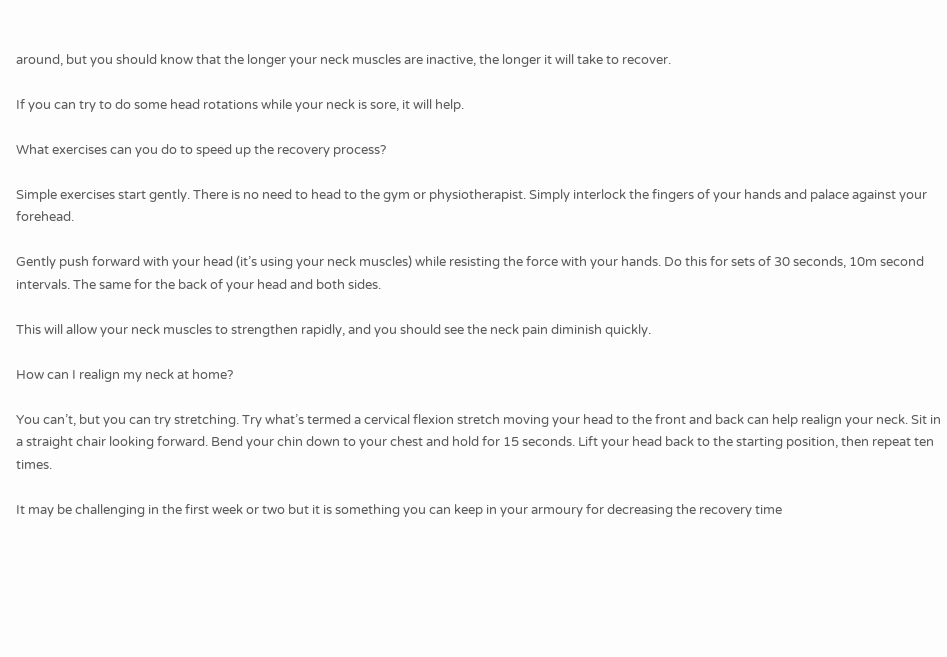around, but you should know that the longer your neck muscles are inactive, the longer it will take to recover.

If you can try to do some head rotations while your neck is sore, it will help.

What exercises can you do to speed up the recovery process?

Simple exercises start gently. There is no need to head to the gym or physiotherapist. Simply interlock the fingers of your hands and palace against your forehead.

Gently push forward with your head (it’s using your neck muscles) while resisting the force with your hands. Do this for sets of 30 seconds, 10m second intervals. The same for the back of your head and both sides.

This will allow your neck muscles to strengthen rapidly, and you should see the neck pain diminish quickly.

How can I realign my neck at home?

You can’t, but you can try stretching. Try what’s termed a cervical flexion stretch moving your head to the front and back can help realign your neck. Sit in a straight chair looking forward. Bend your chin down to your chest and hold for 15 seconds. Lift your head back to the starting position, then repeat ten times.

It may be challenging in the first week or two but it is something you can keep in your armoury for decreasing the recovery time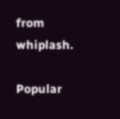from whiplash.

Popular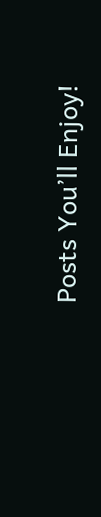Posts You’ll Enjoy!